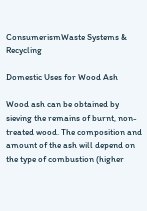ConsumerismWaste Systems & Recycling

Domestic Uses for Wood Ash

Wood ash can be obtained by sieving the remains of burnt, non-treated wood. The composition and amount of the ash will depend on the type of combustion (higher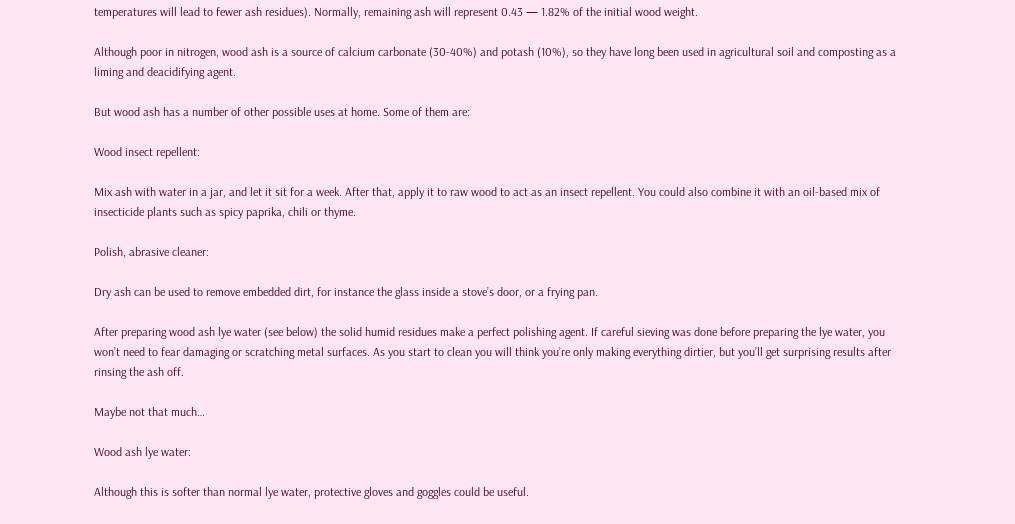temperatures will lead to fewer ash residues). Normally, remaining ash will represent 0.43 — 1.82% of the initial wood weight.

Although poor in nitrogen, wood ash is a source of calcium carbonate (30-40%) and potash (10%), so they have long been used in agricultural soil and composting as a liming and deacidifying agent.

But wood ash has a number of other possible uses at home. Some of them are:

Wood insect repellent:

Mix ash with water in a jar, and let it sit for a week. After that, apply it to raw wood to act as an insect repellent. You could also combine it with an oil-based mix of insecticide plants such as spicy paprika, chili or thyme.

Polish, abrasive cleaner:

Dry ash can be used to remove embedded dirt, for instance the glass inside a stove’s door, or a frying pan.

After preparing wood ash lye water (see below) the solid humid residues make a perfect polishing agent. If careful sieving was done before preparing the lye water, you won’t need to fear damaging or scratching metal surfaces. As you start to clean you will think you’re only making everything dirtier, but you’ll get surprising results after rinsing the ash off.

Maybe not that much…

Wood ash lye water:

Although this is softer than normal lye water, protective gloves and goggles could be useful.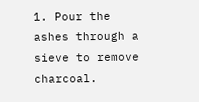1. Pour the ashes through a sieve to remove charcoal.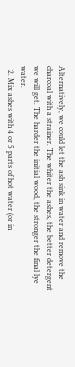Alternatively, we could let the ash sink in water and remove the charcoal with a strainer. The whiter the ashes, the better detergent we will get. The harder the initial wood, the stronger the final lye water.
  2. Mix ashes with 4 or 5 parts of hot water (or in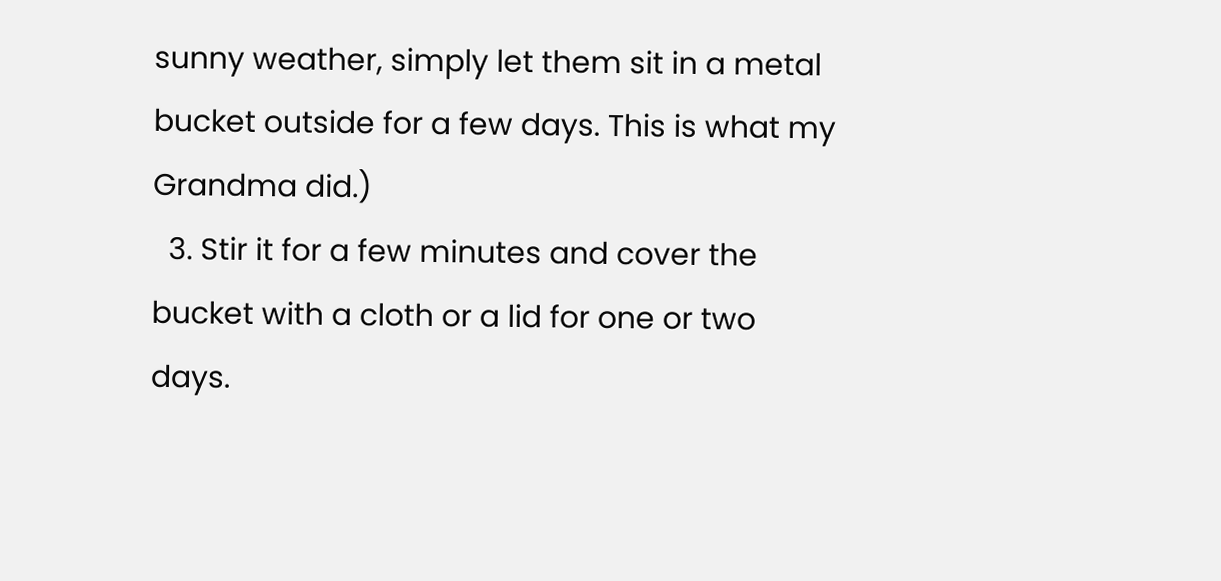sunny weather, simply let them sit in a metal bucket outside for a few days. This is what my Grandma did.)
  3. Stir it for a few minutes and cover the bucket with a cloth or a lid for one or two days.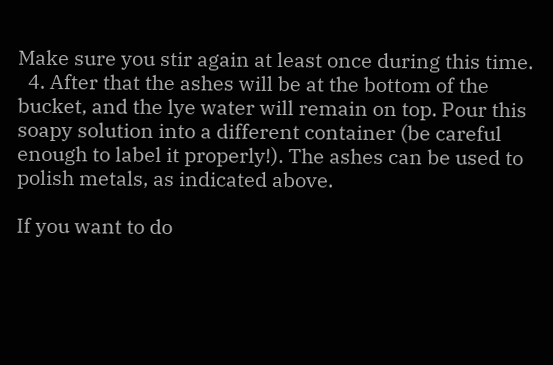Make sure you stir again at least once during this time.
  4. After that the ashes will be at the bottom of the bucket, and the lye water will remain on top. Pour this soapy solution into a different container (be careful enough to label it properly!). The ashes can be used to polish metals, as indicated above.

If you want to do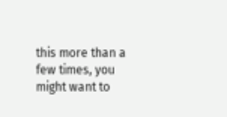this more than a few times, you might want to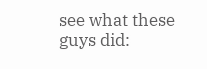see what these guys did: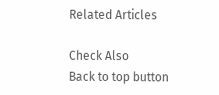Related Articles

Check Also
Back to top button